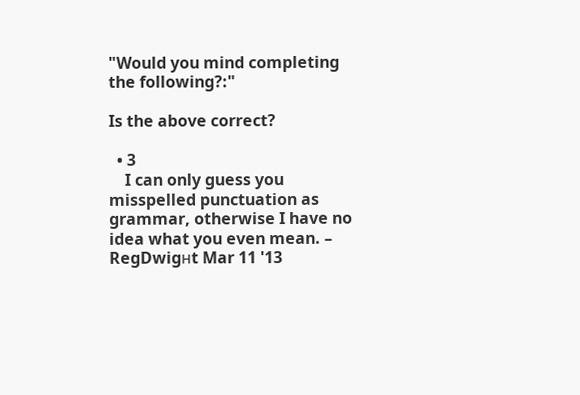"Would you mind completing the following?:"

Is the above correct?

  • 3
    I can only guess you misspelled punctuation as grammar, otherwise I have no idea what you even mean. – RegDwigнt Mar 11 '13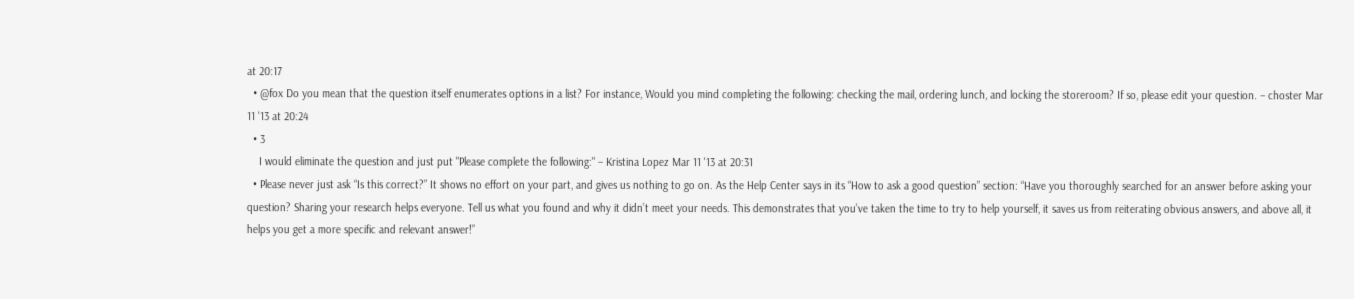at 20:17
  • @fox Do you mean that the question itself enumerates options in a list? For instance, Would you mind completing the following: checking the mail, ordering lunch, and locking the storeroom? If so, please edit your question. – choster Mar 11 '13 at 20:24
  • 3
    I would eliminate the question and just put "Please complete the following:" – Kristina Lopez Mar 11 '13 at 20:31
  • Please never just ask “Is this correct?” It shows no effort on your part, and gives us nothing to go on. As the Help Center says in its “How to ask a good question” section: “Have you thoroughly searched for an answer before asking your question? Sharing your research helps everyone. Tell us what you found and why it didn’t meet your needs. This demonstrates that you’ve taken the time to try to help yourself, it saves us from reiterating obvious answers, and above all, it helps you get a more specific and relevant answer!”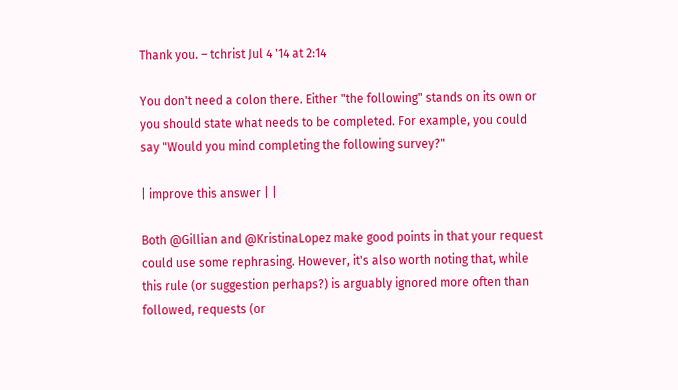Thank you. – tchrist Jul 4 '14 at 2:14

You don't need a colon there. Either "the following" stands on its own or you should state what needs to be completed. For example, you could say "Would you mind completing the following survey?"

| improve this answer | |

Both @Gillian and @KristinaLopez make good points in that your request could use some rephrasing. However, it's also worth noting that, while this rule (or suggestion perhaps?) is arguably ignored more often than followed, requests (or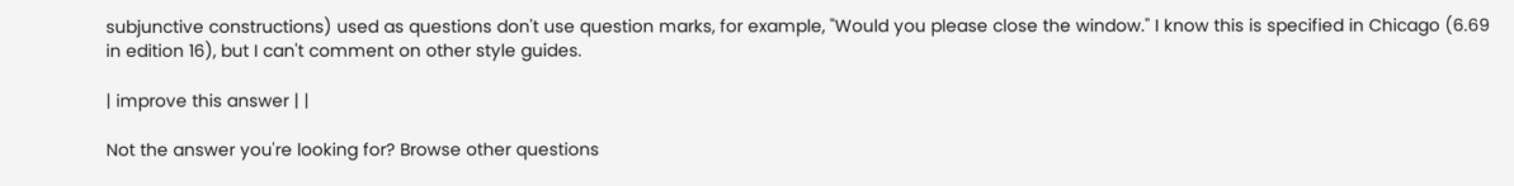subjunctive constructions) used as questions don't use question marks, for example, "Would you please close the window." I know this is specified in Chicago (6.69 in edition 16), but I can't comment on other style guides.

| improve this answer | |

Not the answer you're looking for? Browse other questions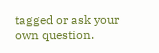tagged or ask your own question.